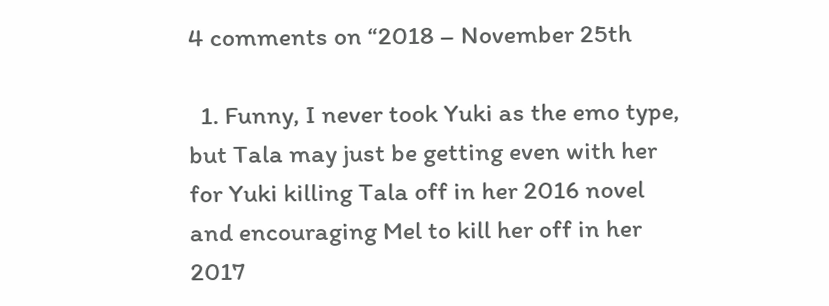4 comments on “2018 – November 25th

  1. Funny, I never took Yuki as the emo type, but Tala may just be getting even with her for Yuki killing Tala off in her 2016 novel and encouraging Mel to kill her off in her 2017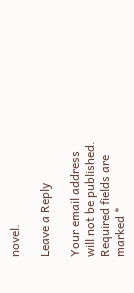novel.

Leave a Reply

Your email address will not be published. Required fields are marked *